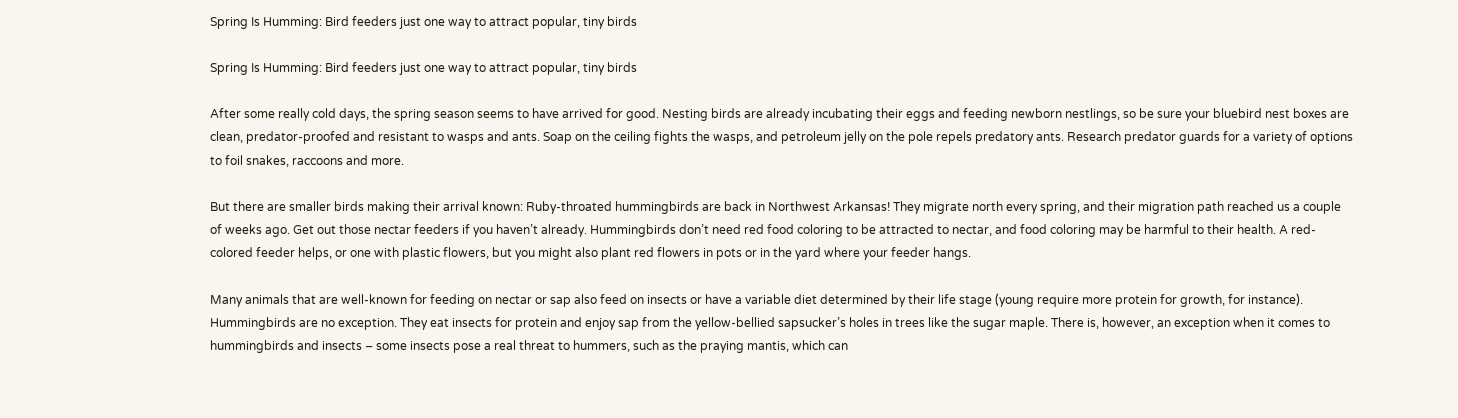Spring Is Humming: Bird feeders just one way to attract popular, tiny birds

Spring Is Humming: Bird feeders just one way to attract popular, tiny birds

After some really cold days, the spring season seems to have arrived for good. Nesting birds are already incubating their eggs and feeding newborn nestlings, so be sure your bluebird nest boxes are clean, predator-proofed and resistant to wasps and ants. Soap on the ceiling fights the wasps, and petroleum jelly on the pole repels predatory ants. Research predator guards for a variety of options to foil snakes, raccoons and more.

But there are smaller birds making their arrival known: Ruby-throated hummingbirds are back in Northwest Arkansas! They migrate north every spring, and their migration path reached us a couple of weeks ago. Get out those nectar feeders if you haven’t already. Hummingbirds don’t need red food coloring to be attracted to nectar, and food coloring may be harmful to their health. A red-colored feeder helps, or one with plastic flowers, but you might also plant red flowers in pots or in the yard where your feeder hangs.

Many animals that are well-known for feeding on nectar or sap also feed on insects or have a variable diet determined by their life stage (young require more protein for growth, for instance). Hummingbirds are no exception. They eat insects for protein and enjoy sap from the yellow-bellied sapsucker’s holes in trees like the sugar maple. There is, however, an exception when it comes to hummingbirds and insects – some insects pose a real threat to hummers, such as the praying mantis, which can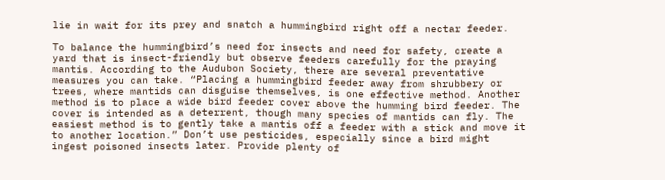lie in wait for its prey and snatch a hummingbird right off a nectar feeder.

To balance the hummingbird’s need for insects and need for safety, create a yard that is insect-friendly but observe feeders carefully for the praying mantis. According to the Audubon Society, there are several preventative measures you can take. “Placing a hummingbird feeder away from shrubbery or trees, where mantids can disguise themselves, is one effective method. Another method is to place a wide bird feeder cover above the humming bird feeder. The cover is intended as a deterrent, though many species of mantids can fly. The easiest method is to gently take a mantis off a feeder with a stick and move it to another location.” Don’t use pesticides, especially since a bird might ingest poisoned insects later. Provide plenty of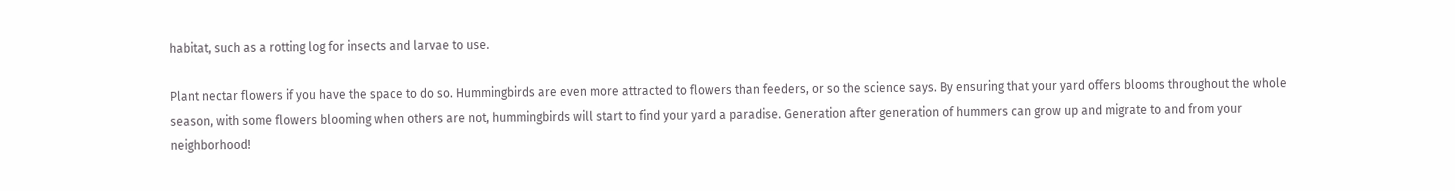habitat, such as a rotting log for insects and larvae to use.

Plant nectar flowers if you have the space to do so. Hummingbirds are even more attracted to flowers than feeders, or so the science says. By ensuring that your yard offers blooms throughout the whole season, with some flowers blooming when others are not, hummingbirds will start to find your yard a paradise. Generation after generation of hummers can grow up and migrate to and from your neighborhood!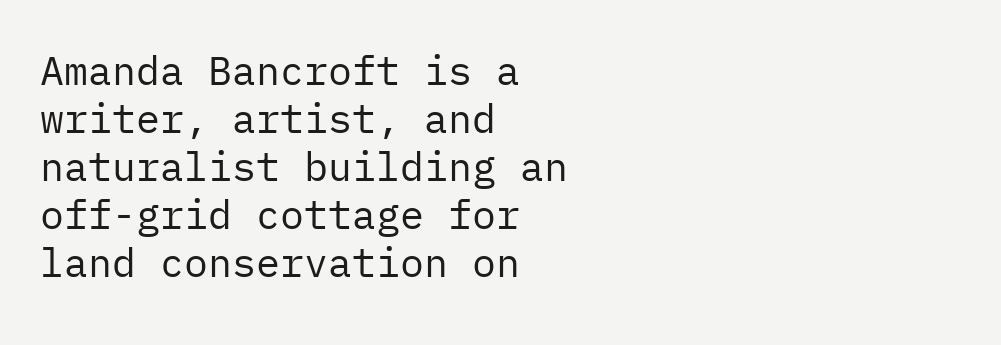Amanda Bancroft is a writer, artist, and naturalist building an off-grid cottage for land conservation on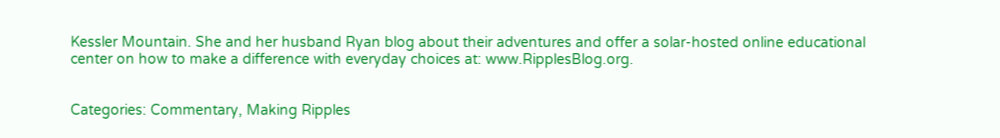Kessler Mountain. She and her husband Ryan blog about their adventures and offer a solar-hosted online educational center on how to make a difference with everyday choices at: www.RipplesBlog.org.


Categories: Commentary, Making Ripples